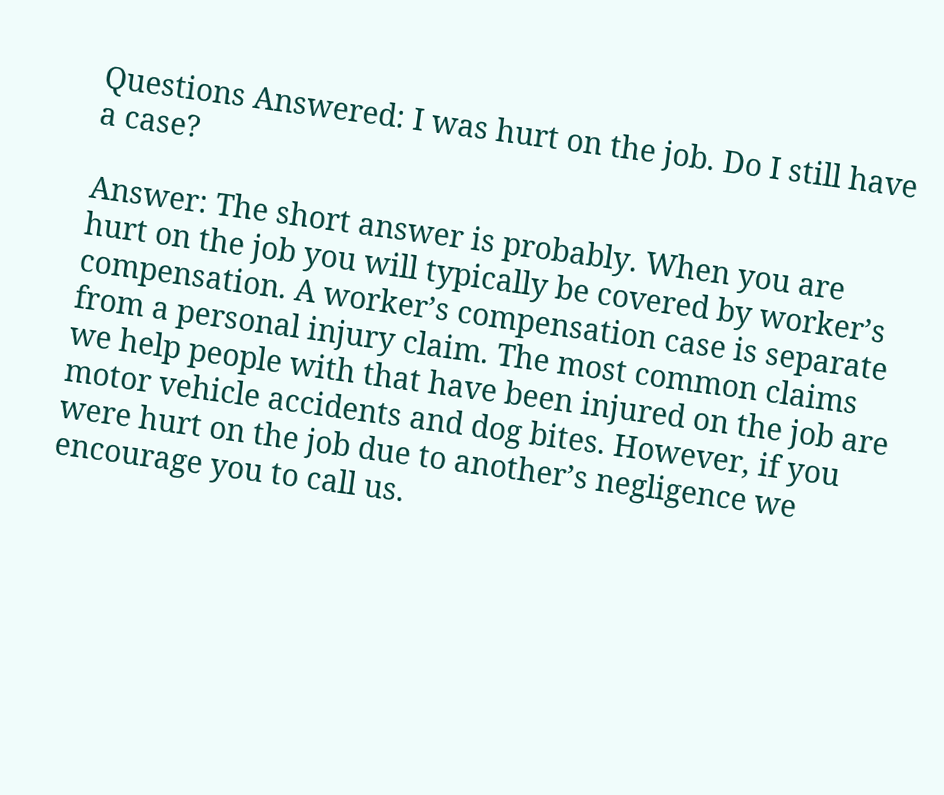Questions Answered: I was hurt on the job. Do I still have a case?

Answer: The short answer is probably. When you are hurt on the job you will typically be covered by worker’s compensation. A worker’s compensation case is separate from a personal injury claim. The most common claims we help people with that have been injured on the job are motor vehicle accidents and dog bites. However, if you were hurt on the job due to another’s negligence we encourage you to call us.